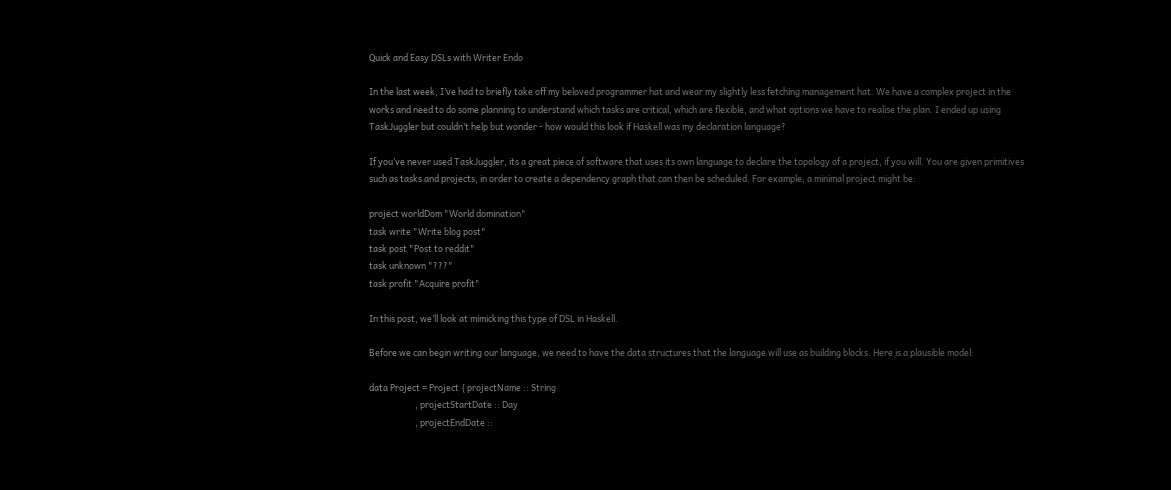Quick and Easy DSLs with Writer Endo

In the last week, I’ve had to briefly take off my beloved programmer hat and wear my slightly less fetching management hat. We have a complex project in the works and need to do some planning to understand which tasks are critical, which are flexible, and what options we have to realise the plan. I ended up using TaskJuggler but couldn’t help but wonder - how would this look if Haskell was my declaration language?

If you’ve never used TaskJuggler, its a great piece of software that uses its own language to declare the topology of a project, if you will. You are given primitives such as tasks and projects, in order to create a dependency graph that can then be scheduled. For example, a minimal project might be:

project worldDom "World domination"
task write "Write blog post"
task post "Post to reddit"
task unknown "???"
task profit "Acquire profit"

In this post, we’ll look at mimicking this type of DSL in Haskell.

Before we can begin writing our language, we need to have the data structures that the language will use as building blocks. Here is a plausible model:

data Project = Project { projectName :: String
                       , projectStartDate :: Day
                       , projectEndDate ::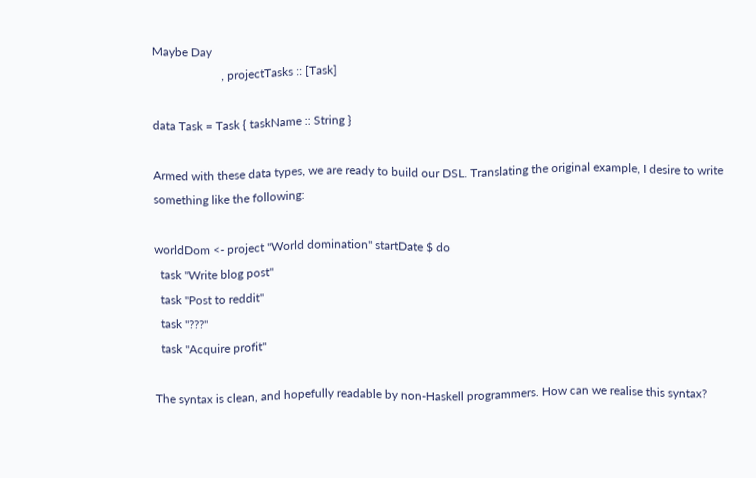Maybe Day
                       , projectTasks :: [Task]

data Task = Task { taskName :: String }

Armed with these data types, we are ready to build our DSL. Translating the original example, I desire to write something like the following:

worldDom <- project "World domination" startDate $ do
  task "Write blog post"
  task "Post to reddit"
  task "???"
  task "Acquire profit"

The syntax is clean, and hopefully readable by non-Haskell programmers. How can we realise this syntax?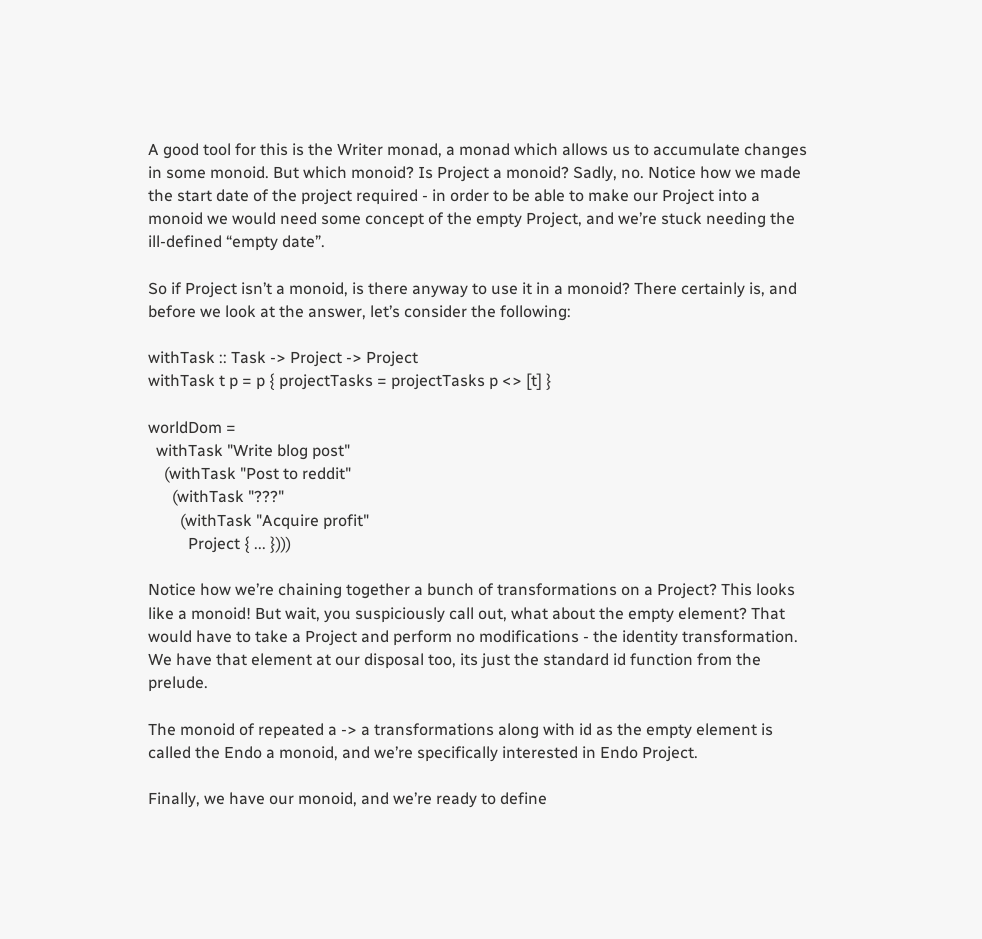A good tool for this is the Writer monad, a monad which allows us to accumulate changes in some monoid. But which monoid? Is Project a monoid? Sadly, no. Notice how we made the start date of the project required - in order to be able to make our Project into a monoid we would need some concept of the empty Project, and we’re stuck needing the ill-defined “empty date”.

So if Project isn’t a monoid, is there anyway to use it in a monoid? There certainly is, and before we look at the answer, let’s consider the following:

withTask :: Task -> Project -> Project
withTask t p = p { projectTasks = projectTasks p <> [t] }

worldDom =
  withTask "Write blog post"
    (withTask "Post to reddit"
      (withTask "???"
        (withTask "Acquire profit"
          Project { ... })))

Notice how we’re chaining together a bunch of transformations on a Project? This looks like a monoid! But wait, you suspiciously call out, what about the empty element? That would have to take a Project and perform no modifications - the identity transformation. We have that element at our disposal too, its just the standard id function from the prelude.

The monoid of repeated a -> a transformations along with id as the empty element is called the Endo a monoid, and we’re specifically interested in Endo Project.

Finally, we have our monoid, and we’re ready to define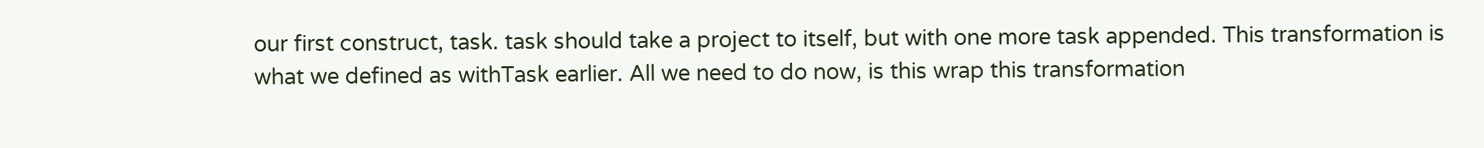our first construct, task. task should take a project to itself, but with one more task appended. This transformation is what we defined as withTask earlier. All we need to do now, is this wrap this transformation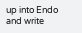up into Endo and write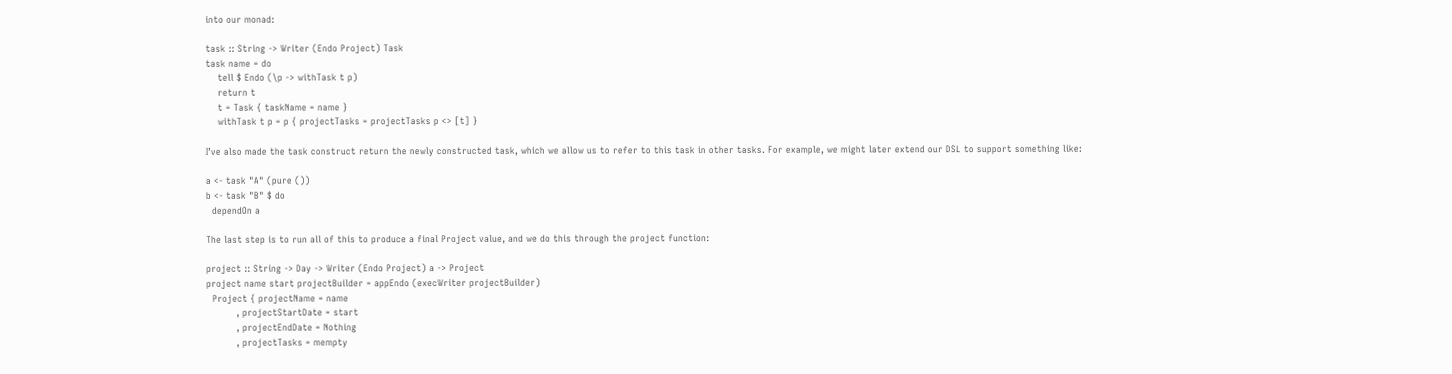into our monad:

task :: String -> Writer (Endo Project) Task
task name = do
    tell $ Endo (\p -> withTask t p)
    return t
    t = Task { taskName = name }
    withTask t p = p { projectTasks = projectTasks p <> [t] }

I’ve also made the task construct return the newly constructed task, which we allow us to refer to this task in other tasks. For example, we might later extend our DSL to support something like:

a <- task "A" (pure ())
b <- task "B" $ do
  dependOn a

The last step is to run all of this to produce a final Project value, and we do this through the project function:

project :: String -> Day -> Writer (Endo Project) a -> Project
project name start projectBuilder = appEndo (execWriter projectBuilder)
  Project { projectName = name
          , projectStartDate = start
          , projectEndDate = Nothing
          , projectTasks = mempty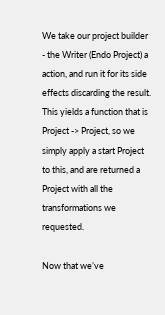We take our project builder - the Writer (Endo Project) a action, and run it for its side effects discarding the result. This yields a function that is Project -> Project, so we simply apply a start Project to this, and are returned a Project with all the transformations we requested.

Now that we’ve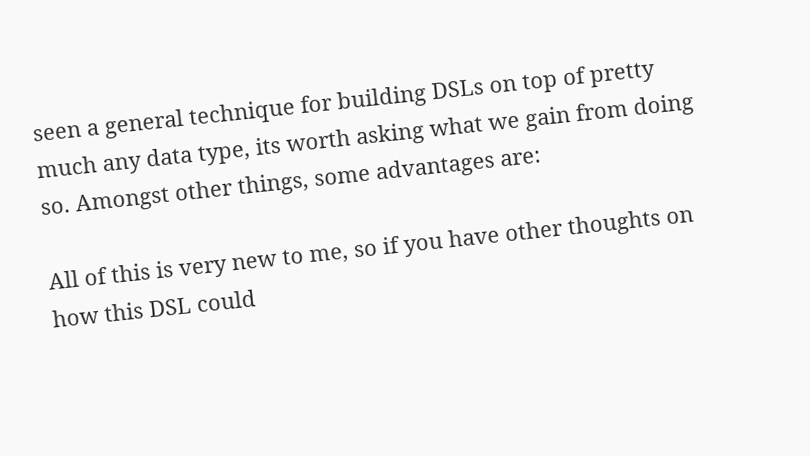seen a general technique for building DSLs on top of pretty much any data type, its worth asking what we gain from doing so. Amongst other things, some advantages are:

All of this is very new to me, so if you have other thoughts on how this DSL could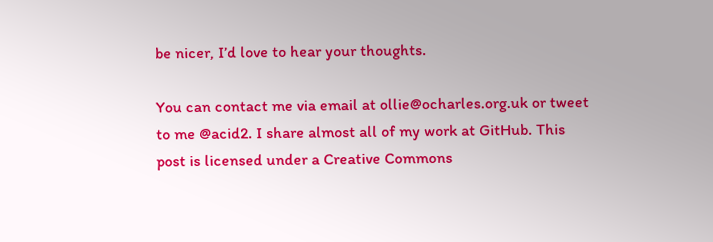be nicer, I’d love to hear your thoughts.

You can contact me via email at ollie@ocharles.org.uk or tweet to me @acid2. I share almost all of my work at GitHub. This post is licensed under a Creative Commons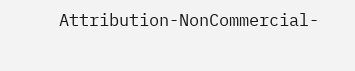Attribution-NonCommercial-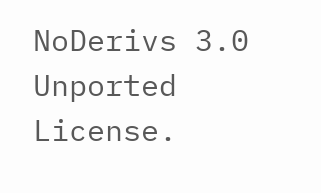NoDerivs 3.0 Unported License.